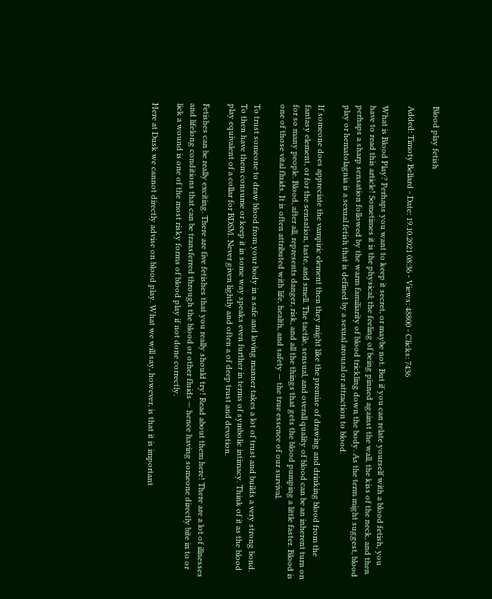Blood play fetish

Added: Timoty Bellard - Date: 19.10.2021 08:36 - Views: 48800 - Clicks: 7436

What is Blood Play? Perhaps you want to keep it secret, or maybe not. But if you can relate yourself with a blood fetish, you have to read this article! Sometimes it is the physical; the feeling of being pinned against the wall, the kiss of the neck, and then perhaps a sharp sensation followed by the warm familiarity of blood trickling down the body. As the term might suggest, blood play or hematolagnia is a sexual fetish that is defined by a sexual arousal or attraction to blood.

If someone does appreciate the vampiric element then they might like the premise of drawing and drinking blood from the fantasy element, or for the sensation, taste, and smell. The tactile, sensual, and overall quality of blood can be an inherent turn on for so many people. Blood, after all, represents danger, risk, and all the things that gets the blood pumping a little faster. Blood is one of those vital fluids. It is often attributed with life, health, and safety — the true essence of our survival.

To trust someone to draw blood from your body in a safe and loving manner takes a lot of trust and builds a very strong bond. To then have them consume or keep it in some way speaks even further in terms of symbolic intimacy. Think of it as the blood play equivalent of a collar for BDSM. Never given lightly and often a of deep trust and devotion.

Fetishes can be really exciting. There are five fetishes that you really should try! Read about them here! There are a lot of illnesses and lifelong conditions that can be transferred through the blood or other fluids — hence having someone directly bite in to or lick a wound is one of the most risky forms of blood play if not done correctly.

Here at Dusk we cannot directly advise on blood play. What we will say, however, is that it is important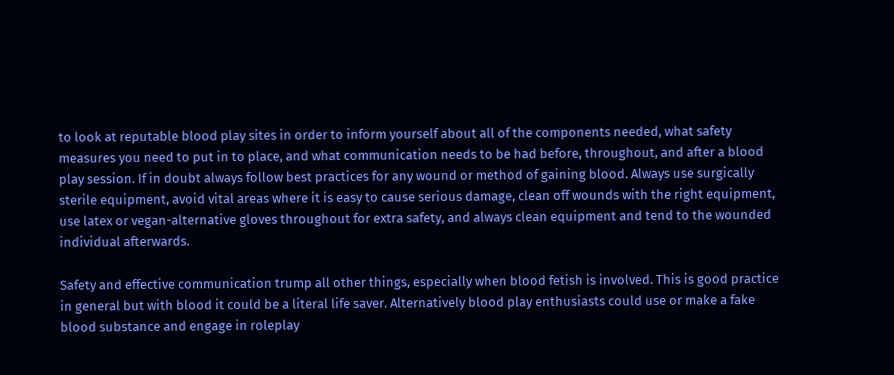to look at reputable blood play sites in order to inform yourself about all of the components needed, what safety measures you need to put in to place, and what communication needs to be had before, throughout, and after a blood play session. If in doubt always follow best practices for any wound or method of gaining blood. Always use surgically sterile equipment, avoid vital areas where it is easy to cause serious damage, clean off wounds with the right equipment, use latex or vegan-alternative gloves throughout for extra safety, and always clean equipment and tend to the wounded individual afterwards.

Safety and effective communication trump all other things, especially when blood fetish is involved. This is good practice in general but with blood it could be a literal life saver. Alternatively blood play enthusiasts could use or make a fake blood substance and engage in roleplay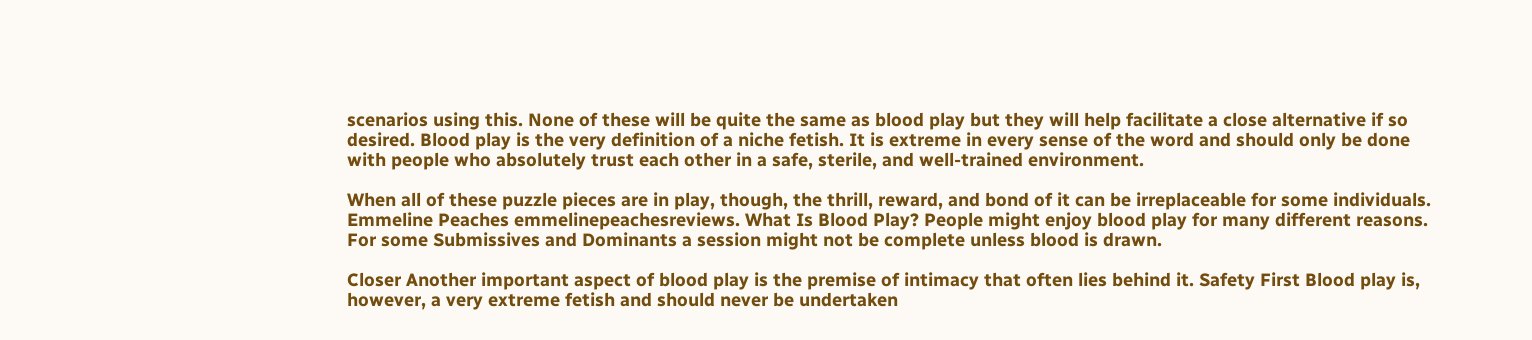scenarios using this. None of these will be quite the same as blood play but they will help facilitate a close alternative if so desired. Blood play is the very definition of a niche fetish. It is extreme in every sense of the word and should only be done with people who absolutely trust each other in a safe, sterile, and well-trained environment.

When all of these puzzle pieces are in play, though, the thrill, reward, and bond of it can be irreplaceable for some individuals. Emmeline Peaches emmelinepeachesreviews. What Is Blood Play? People might enjoy blood play for many different reasons. For some Submissives and Dominants a session might not be complete unless blood is drawn.

Closer Another important aspect of blood play is the premise of intimacy that often lies behind it. Safety First Blood play is, however, a very extreme fetish and should never be undertaken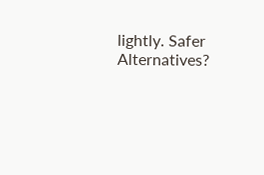lightly. Safer Alternatives?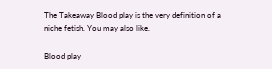The Takeaway Blood play is the very definition of a niche fetish. You may also like.

Blood play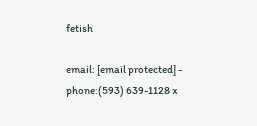fetish

email: [email protected] - phone:(593) 639-1128 x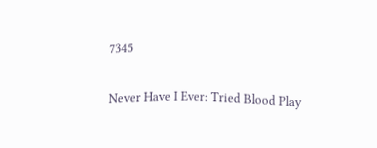7345

Never Have I Ever: Tried Blood Play